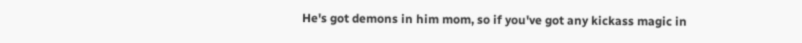He's got demons in him mom, so if you've got any kickass magic in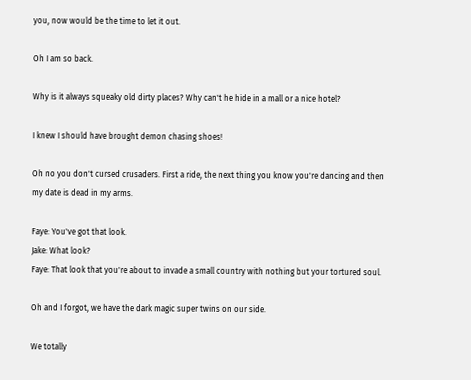you, now would be the time to let it out.

Oh I am so back.

Why is it always squeaky old dirty places? Why can't he hide in a mall or a nice hotel?

I knew I should have brought demon chasing shoes!

Oh no you don't cursed crusaders. First a ride, the next thing you know you're dancing and then my date is dead in my arms.

Faye: You've got that look.
Jake: What look?
Faye: That look that you're about to invade a small country with nothing but your tortured soul.

Oh and I forgot, we have the dark magic super twins on our side.

We totally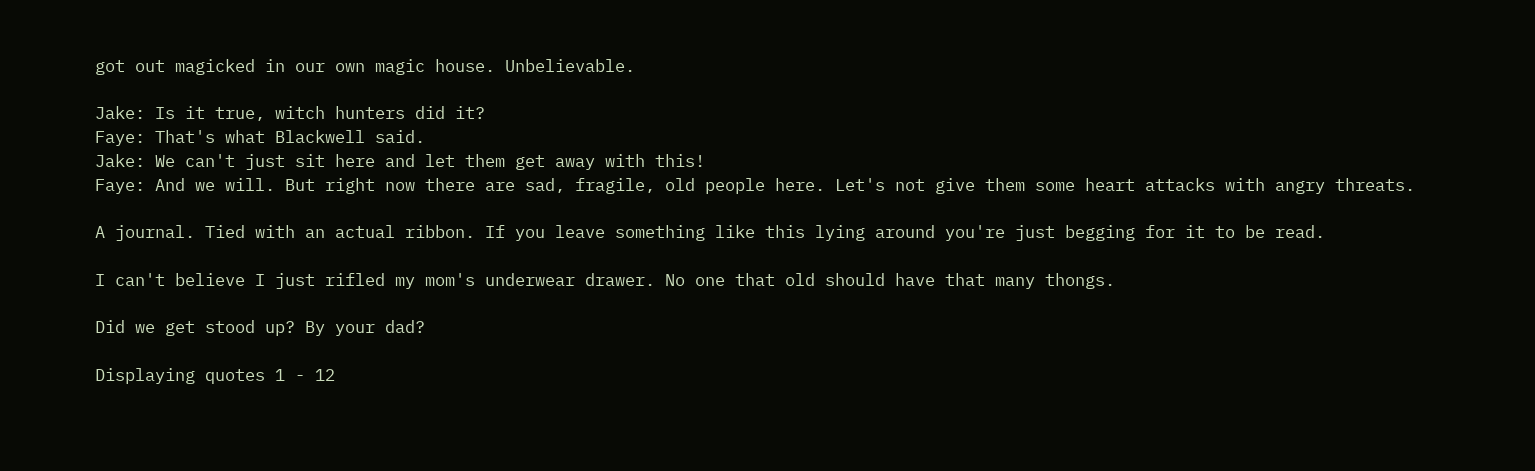got out magicked in our own magic house. Unbelievable.

Jake: Is it true, witch hunters did it?
Faye: That's what Blackwell said.
Jake: We can't just sit here and let them get away with this!
Faye: And we will. But right now there are sad, fragile, old people here. Let's not give them some heart attacks with angry threats.

A journal. Tied with an actual ribbon. If you leave something like this lying around you're just begging for it to be read.

I can't believe I just rifled my mom's underwear drawer. No one that old should have that many thongs.

Did we get stood up? By your dad?

Displaying quotes 1 - 12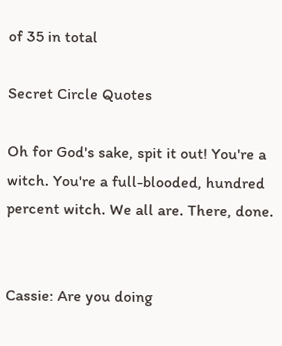of 35 in total

Secret Circle Quotes

Oh for God's sake, spit it out! You're a witch. You're a full-blooded, hundred percent witch. We all are. There, done.


Cassie: Are you doing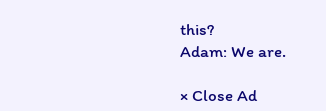this?
Adam: We are.

× Close Ad